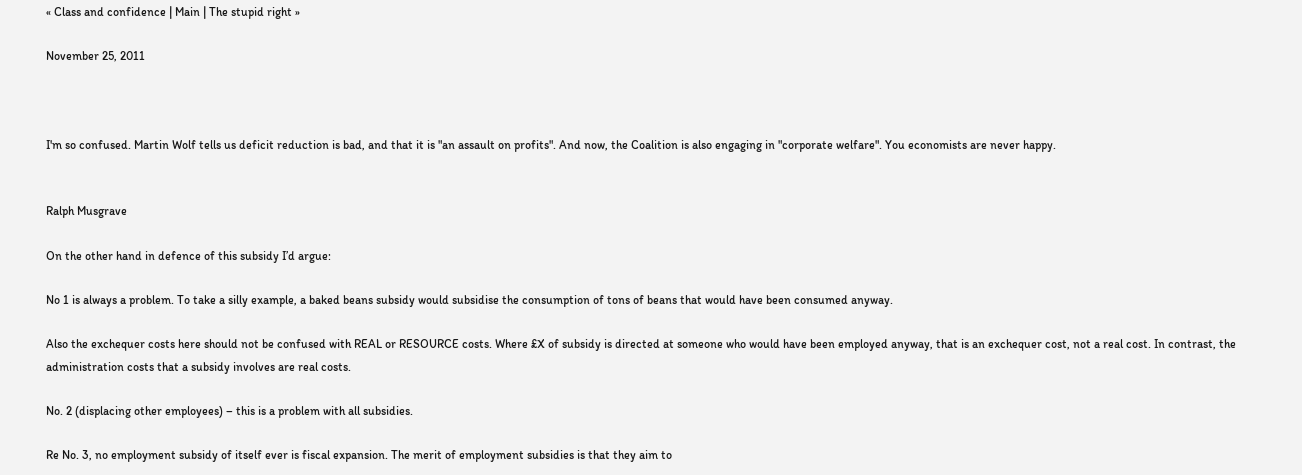« Class and confidence | Main | The stupid right »

November 25, 2011



I'm so confused. Martin Wolf tells us deficit reduction is bad, and that it is "an assault on profits". And now, the Coalition is also engaging in "corporate welfare". You economists are never happy.


Ralph Musgrave

On the other hand in defence of this subsidy I’d argue:

No 1 is always a problem. To take a silly example, a baked beans subsidy would subsidise the consumption of tons of beans that would have been consumed anyway.

Also the exchequer costs here should not be confused with REAL or RESOURCE costs. Where £X of subsidy is directed at someone who would have been employed anyway, that is an exchequer cost, not a real cost. In contrast, the administration costs that a subsidy involves are real costs.

No. 2 (displacing other employees) – this is a problem with all subsidies.

Re No. 3, no employment subsidy of itself ever is fiscal expansion. The merit of employment subsidies is that they aim to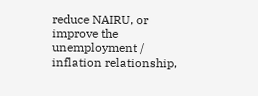reduce NAIRU, or improve the unemployment / inflation relationship,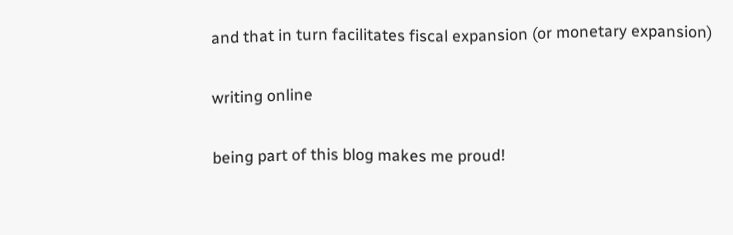and that in turn facilitates fiscal expansion (or monetary expansion)

writing online

being part of this blog makes me proud!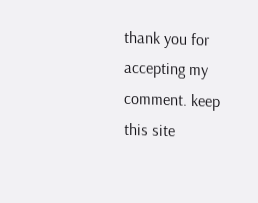thank you for accepting my comment. keep this site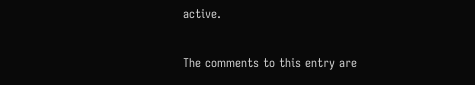active.

The comments to this entry are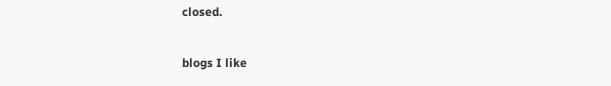closed.

blogs I like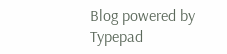Blog powered by Typepad